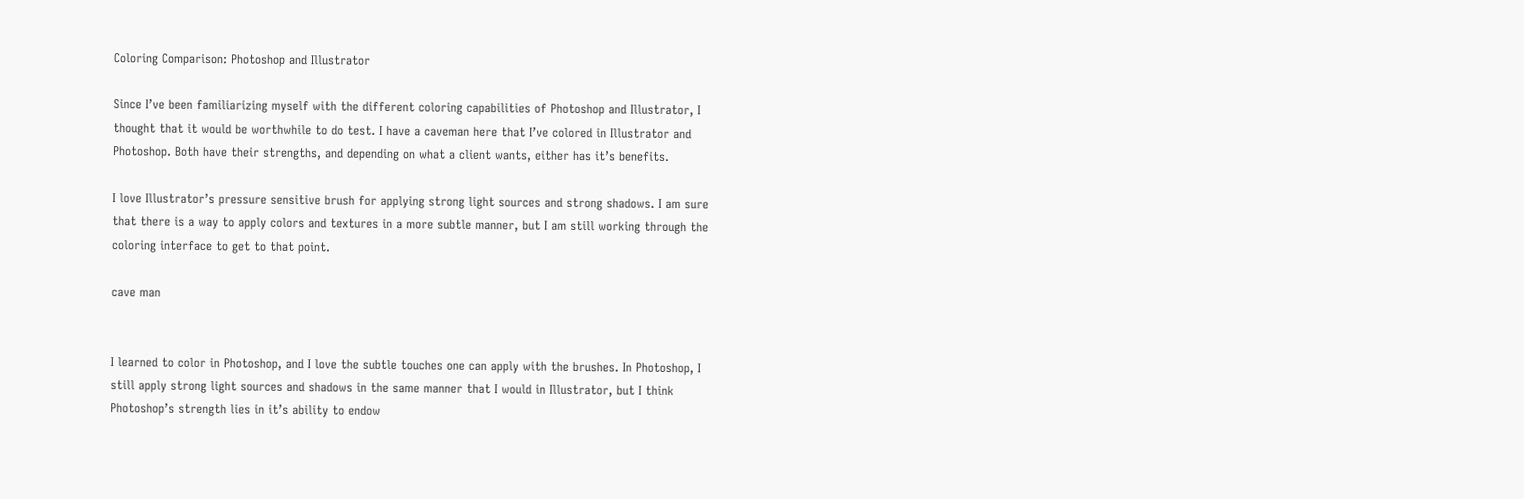Coloring Comparison: Photoshop and Illustrator

Since I’ve been familiarizing myself with the different coloring capabilities of Photoshop and Illustrator, I thought that it would be worthwhile to do test. I have a caveman here that I’ve colored in Illustrator and Photoshop. Both have their strengths, and depending on what a client wants, either has it’s benefits.

I love Illustrator’s pressure sensitive brush for applying strong light sources and strong shadows. I am sure that there is a way to apply colors and textures in a more subtle manner, but I am still working through the coloring interface to get to that point.

cave man


I learned to color in Photoshop, and I love the subtle touches one can apply with the brushes. In Photoshop, I still apply strong light sources and shadows in the same manner that I would in Illustrator, but I think Photoshop’s strength lies in it’s ability to endow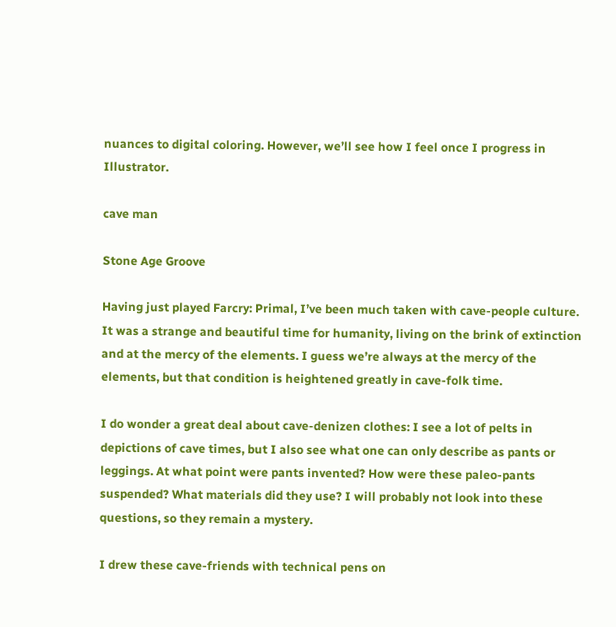nuances to digital coloring. However, we’ll see how I feel once I progress in Illustrator.

cave man

Stone Age Groove

Having just played Farcry: Primal, I’ve been much taken with cave-people culture.   It was a strange and beautiful time for humanity, living on the brink of extinction and at the mercy of the elements. I guess we’re always at the mercy of the elements, but that condition is heightened greatly in cave-folk time.

I do wonder a great deal about cave-denizen clothes: I see a lot of pelts in depictions of cave times, but I also see what one can only describe as pants or leggings. At what point were pants invented? How were these paleo-pants suspended? What materials did they use? I will probably not look into these questions, so they remain a mystery.

I drew these cave-friends with technical pens on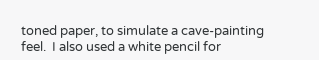toned paper, to simulate a cave-painting feel.  I also used a white pencil for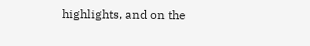highlights, and on the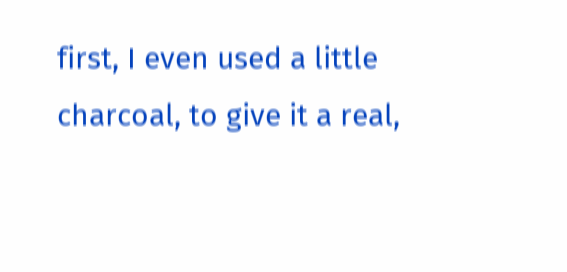first, I even used a little charcoal, to give it a real,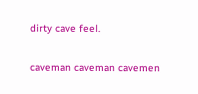dirty cave feel.


caveman caveman cavemen